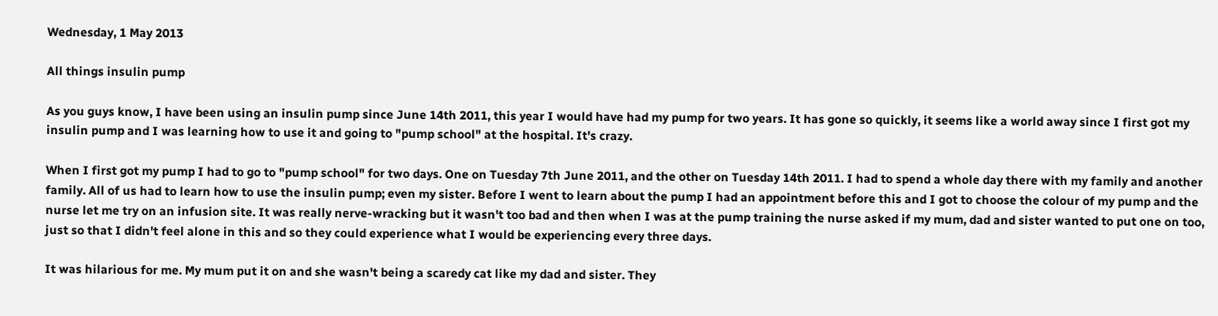Wednesday, 1 May 2013

All things insulin pump

As you guys know, I have been using an insulin pump since June 14th 2011, this year I would have had my pump for two years. It has gone so quickly, it seems like a world away since I first got my insulin pump and I was learning how to use it and going to "pump school" at the hospital. It's crazy.

When I first got my pump I had to go to "pump school" for two days. One on Tuesday 7th June 2011, and the other on Tuesday 14th 2011. I had to spend a whole day there with my family and another family. All of us had to learn how to use the insulin pump; even my sister. Before I went to learn about the pump I had an appointment before this and I got to choose the colour of my pump and the nurse let me try on an infusion site. It was really nerve-wracking but it wasn't too bad and then when I was at the pump training the nurse asked if my mum, dad and sister wanted to put one on too, just so that I didn't feel alone in this and so they could experience what I would be experiencing every three days.

It was hilarious for me. My mum put it on and she wasn't being a scaredy cat like my dad and sister. They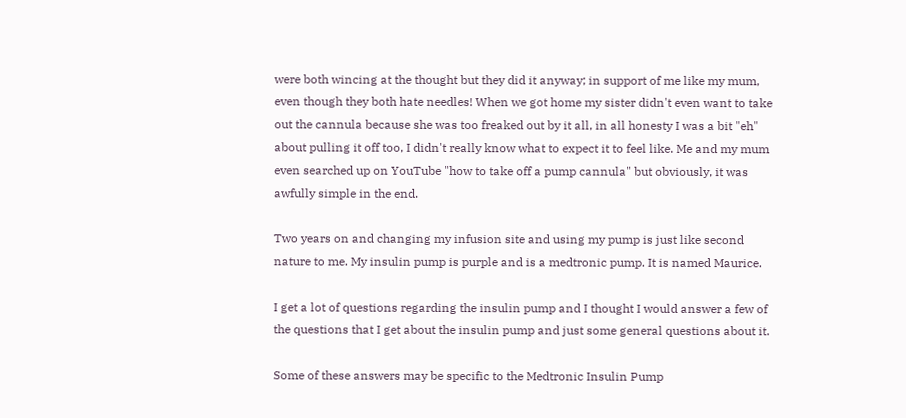were both wincing at the thought but they did it anyway; in support of me like my mum, even though they both hate needles! When we got home my sister didn't even want to take out the cannula because she was too freaked out by it all, in all honesty I was a bit "eh" about pulling it off too, I didn't really know what to expect it to feel like. Me and my mum even searched up on YouTube "how to take off a pump cannula" but obviously, it was awfully simple in the end.

Two years on and changing my infusion site and using my pump is just like second nature to me. My insulin pump is purple and is a medtronic pump. It is named Maurice.

I get a lot of questions regarding the insulin pump and I thought I would answer a few of the questions that I get about the insulin pump and just some general questions about it.

Some of these answers may be specific to the Medtronic Insulin Pump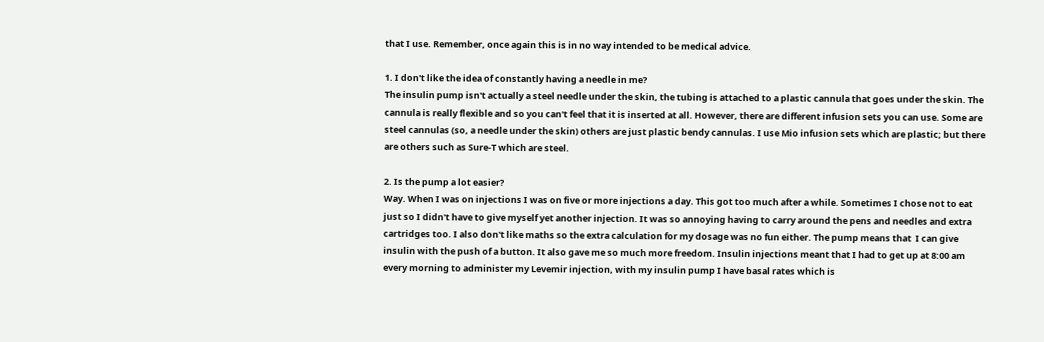that I use. Remember, once again this is in no way intended to be medical advice.

1. I don't like the idea of constantly having a needle in me?
The insulin pump isn't actually a steel needle under the skin, the tubing is attached to a plastic cannula that goes under the skin. The cannula is really flexible and so you can't feel that it is inserted at all. However, there are different infusion sets you can use. Some are steel cannulas (so, a needle under the skin) others are just plastic bendy cannulas. I use Mio infusion sets which are plastic; but there are others such as Sure-T which are steel.

2. Is the pump a lot easier?
Way. When I was on injections I was on five or more injections a day. This got too much after a while. Sometimes I chose not to eat just so I didn't have to give myself yet another injection. It was so annoying having to carry around the pens and needles and extra cartridges too. I also don't like maths so the extra calculation for my dosage was no fun either. The pump means that  I can give insulin with the push of a button. It also gave me so much more freedom. Insulin injections meant that I had to get up at 8:00 am every morning to administer my Levemir injection, with my insulin pump I have basal rates which is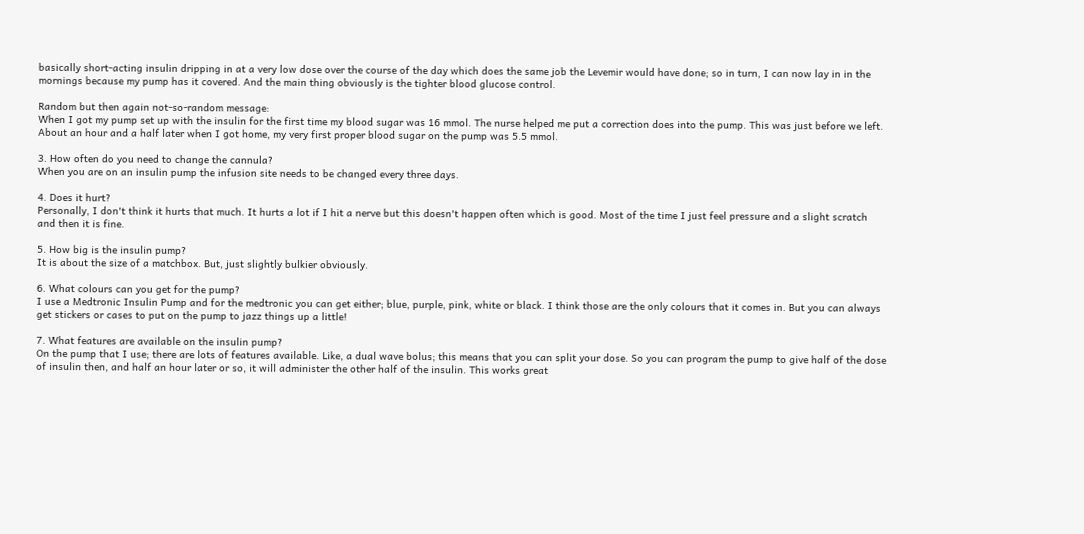basically short-acting insulin dripping in at a very low dose over the course of the day which does the same job the Levemir would have done; so in turn, I can now lay in in the mornings because my pump has it covered. And the main thing obviously is the tighter blood glucose control.

Random but then again not-so-random message:
When I got my pump set up with the insulin for the first time my blood sugar was 16 mmol. The nurse helped me put a correction does into the pump. This was just before we left. About an hour and a half later when I got home, my very first proper blood sugar on the pump was 5.5 mmol.

3. How often do you need to change the cannula?
When you are on an insulin pump the infusion site needs to be changed every three days.

4. Does it hurt?
Personally, I don't think it hurts that much. It hurts a lot if I hit a nerve but this doesn't happen often which is good. Most of the time I just feel pressure and a slight scratch and then it is fine.

5. How big is the insulin pump?
It is about the size of a matchbox. But, just slightly bulkier obviously.

6. What colours can you get for the pump?
I use a Medtronic Insulin Pump and for the medtronic you can get either; blue, purple, pink, white or black. I think those are the only colours that it comes in. But you can always get stickers or cases to put on the pump to jazz things up a little!

7. What features are available on the insulin pump?
On the pump that I use; there are lots of features available. Like, a dual wave bolus; this means that you can split your dose. So you can program the pump to give half of the dose of insulin then, and half an hour later or so, it will administer the other half of the insulin. This works great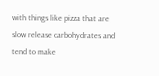with things like pizza that are slow release carbohydrates and tend to make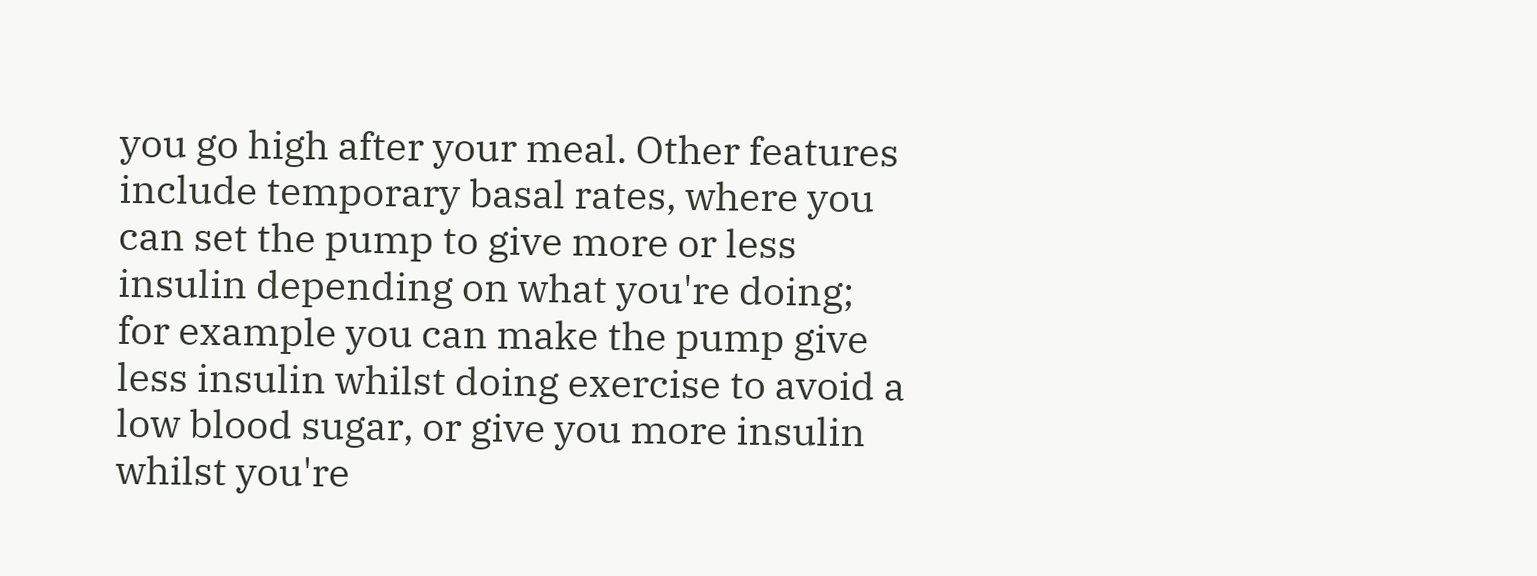you go high after your meal. Other features include temporary basal rates, where you can set the pump to give more or less insulin depending on what you're doing; for example you can make the pump give less insulin whilst doing exercise to avoid a low blood sugar, or give you more insulin whilst you're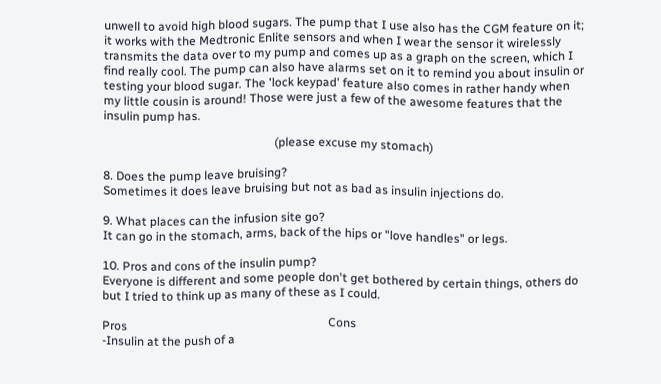unwell to avoid high blood sugars. The pump that I use also has the CGM feature on it; it works with the Medtronic Enlite sensors and when I wear the sensor it wirelessly transmits the data over to my pump and comes up as a graph on the screen, which I find really cool. The pump can also have alarms set on it to remind you about insulin or testing your blood sugar. The 'lock keypad' feature also comes in rather handy when my little cousin is around! Those were just a few of the awesome features that the insulin pump has.

                                                         (please excuse my stomach)

8. Does the pump leave bruising?
Sometimes it does leave bruising but not as bad as insulin injections do.

9. What places can the infusion site go?
It can go in the stomach, arms, back of the hips or "love handles" or legs.

10. Pros and cons of the insulin pump?
Everyone is different and some people don't get bothered by certain things, others do but I tried to think up as many of these as I could.

Pros                                                                   Cons
-Insulin at the push of a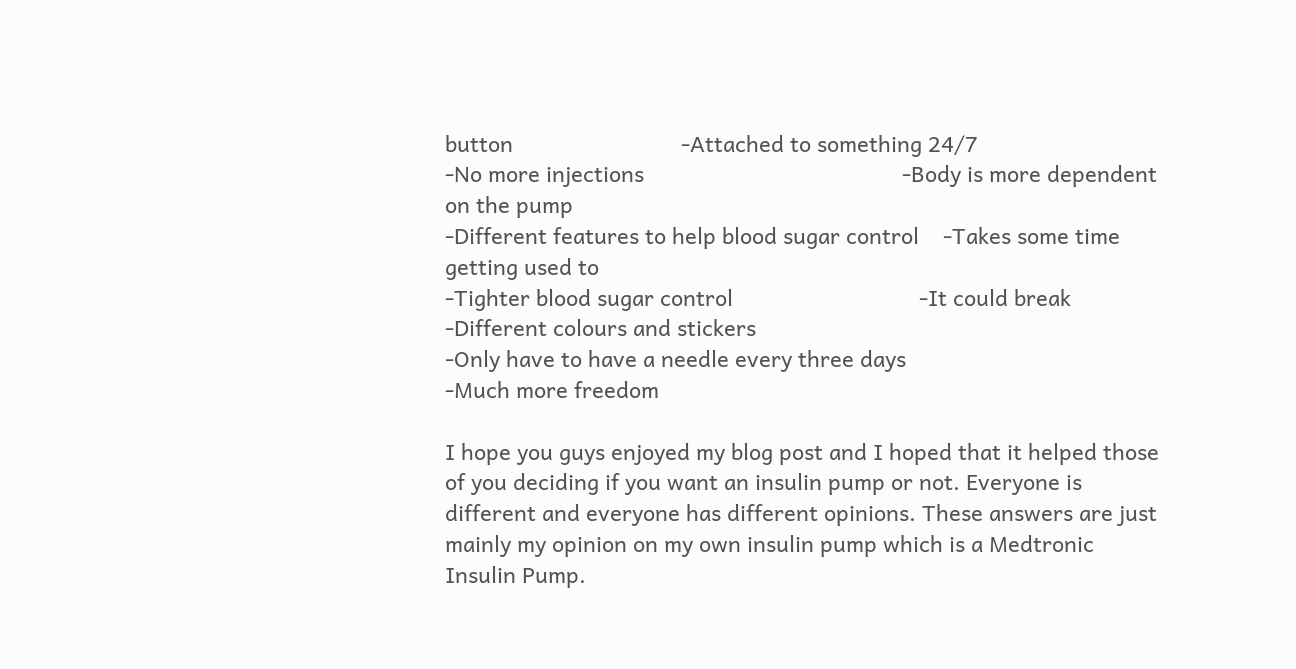button                            -Attached to something 24/7
-No more injections                                           -Body is more dependent on the pump
-Different features to help blood sugar control    -Takes some time getting used to
-Tighter blood sugar control                               -It could break
-Different colours and stickers
-Only have to have a needle every three days
-Much more freedom

I hope you guys enjoyed my blog post and I hoped that it helped those of you deciding if you want an insulin pump or not. Everyone is different and everyone has different opinions. These answers are just mainly my opinion on my own insulin pump which is a Medtronic Insulin Pump.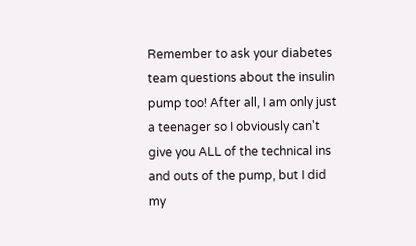Remember to ask your diabetes team questions about the insulin pump too! After all, I am only just a teenager so I obviously can't give you ALL of the technical ins and outs of the pump, but I did my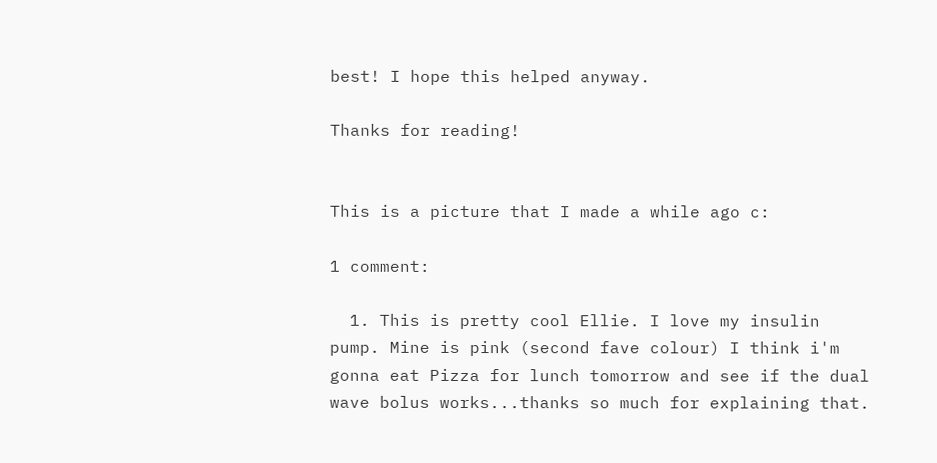best! I hope this helped anyway.

Thanks for reading!


This is a picture that I made a while ago c:

1 comment:

  1. This is pretty cool Ellie. I love my insulin pump. Mine is pink (second fave colour) I think i'm gonna eat Pizza for lunch tomorrow and see if the dual wave bolus works...thanks so much for explaining that.